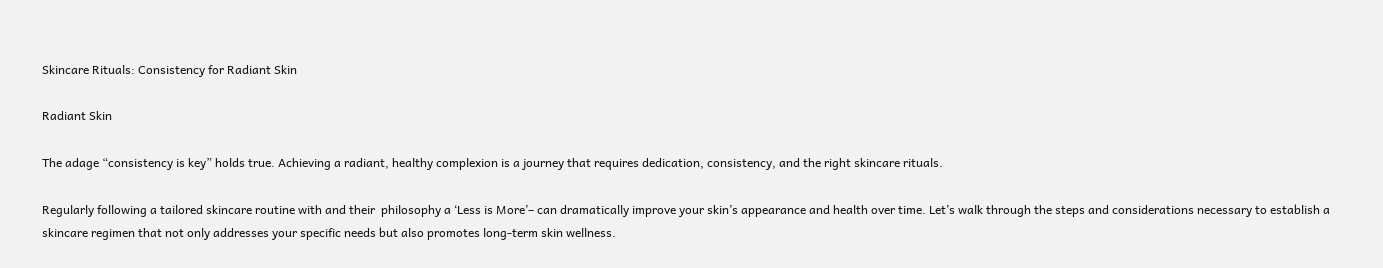Skincare Rituals: Consistency for Radiant Skin

Radiant Skin

The adage “consistency is key” holds true. Achieving a radiant, healthy complexion is a journey that requires dedication, consistency, and the right skincare rituals.

Regularly following a tailored skincare routine with and their  philosophy a ‘Less is More’– can dramatically improve your skin’s appearance and health over time. Let’s walk through the steps and considerations necessary to establish a skincare regimen that not only addresses your specific needs but also promotes long-term skin wellness.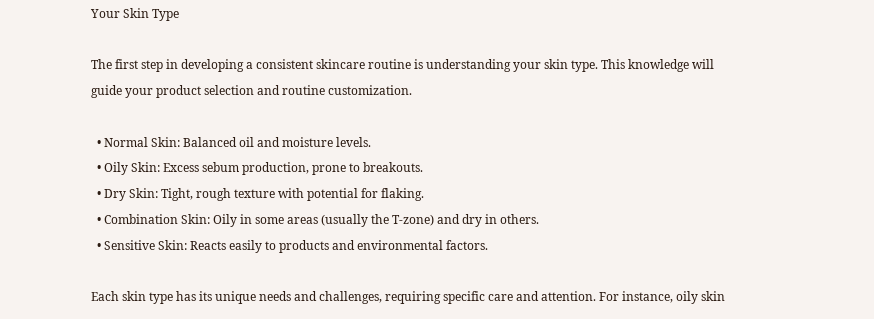Your Skin Type

The first step in developing a consistent skincare routine is understanding your skin type. This knowledge will guide your product selection and routine customization.

  • Normal Skin: Balanced oil and moisture levels.
  • Oily Skin: Excess sebum production, prone to breakouts.
  • Dry Skin: Tight, rough texture with potential for flaking.
  • Combination Skin: Oily in some areas (usually the T-zone) and dry in others.
  • Sensitive Skin: Reacts easily to products and environmental factors.

Each skin type has its unique needs and challenges, requiring specific care and attention. For instance, oily skin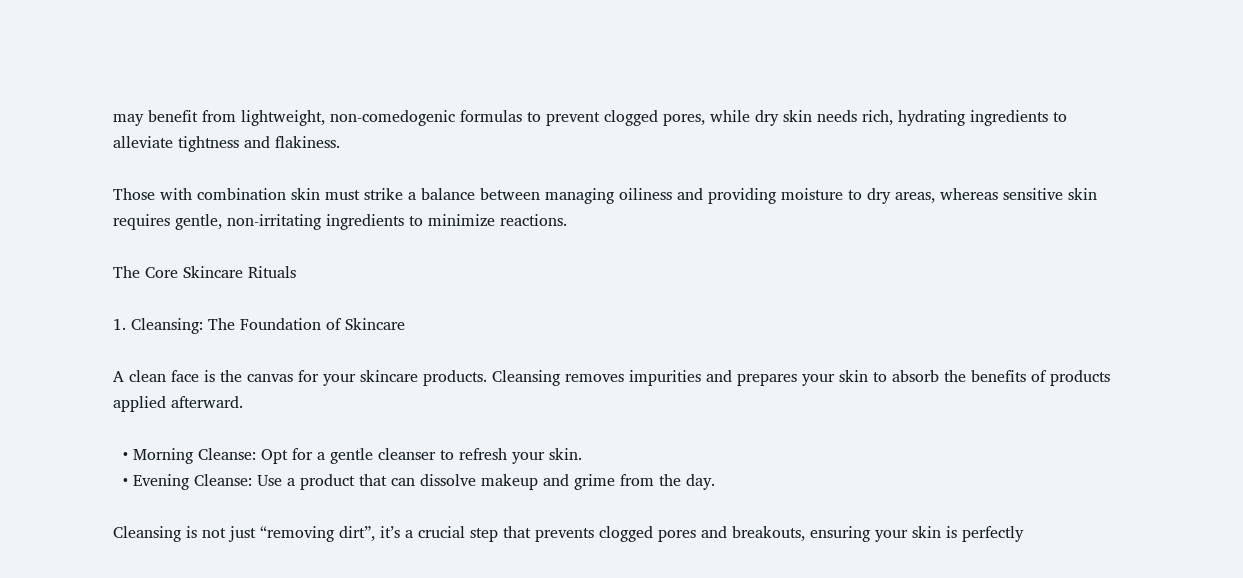may benefit from lightweight, non-comedogenic formulas to prevent clogged pores, while dry skin needs rich, hydrating ingredients to alleviate tightness and flakiness.

Those with combination skin must strike a balance between managing oiliness and providing moisture to dry areas, whereas sensitive skin requires gentle, non-irritating ingredients to minimize reactions.

The Core Skincare Rituals

1. Cleansing: The Foundation of Skincare

A clean face is the canvas for your skincare products. Cleansing removes impurities and prepares your skin to absorb the benefits of products applied afterward.

  • Morning Cleanse: Opt for a gentle cleanser to refresh your skin.
  • Evening Cleanse: Use a product that can dissolve makeup and grime from the day.

Cleansing is not just “removing dirt”, it’s a crucial step that prevents clogged pores and breakouts, ensuring your skin is perfectly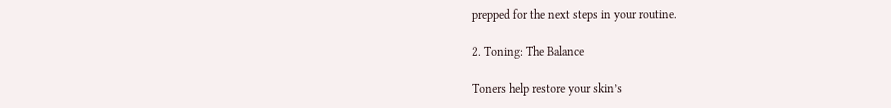prepped for the next steps in your routine.

2. Toning: The Balance

Toners help restore your skin’s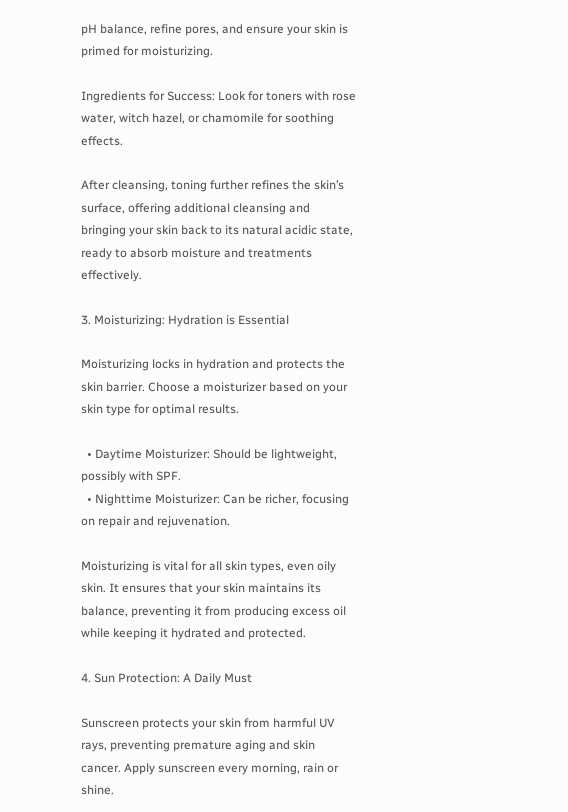pH balance, refine pores, and ensure your skin is primed for moisturizing.

Ingredients for Success: Look for toners with rose water, witch hazel, or chamomile for soothing effects.

After cleansing, toning further refines the skin’s surface, offering additional cleansing and bringing your skin back to its natural acidic state, ready to absorb moisture and treatments effectively.

3. Moisturizing: Hydration is Essential

Moisturizing locks in hydration and protects the skin barrier. Choose a moisturizer based on your skin type for optimal results.

  • Daytime Moisturizer: Should be lightweight, possibly with SPF.
  • Nighttime Moisturizer: Can be richer, focusing on repair and rejuvenation.

Moisturizing is vital for all skin types, even oily skin. It ensures that your skin maintains its balance, preventing it from producing excess oil while keeping it hydrated and protected.

4. Sun Protection: A Daily Must

Sunscreen protects your skin from harmful UV rays, preventing premature aging and skin cancer. Apply sunscreen every morning, rain or shine.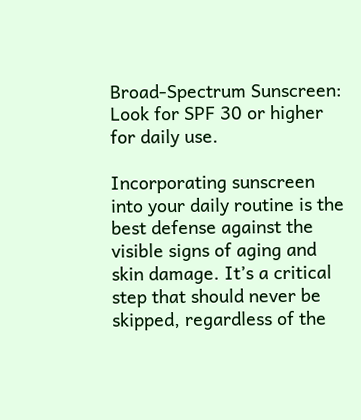Broad-Spectrum Sunscreen: Look for SPF 30 or higher for daily use.

Incorporating sunscreen into your daily routine is the best defense against the visible signs of aging and skin damage. It’s a critical step that should never be skipped, regardless of the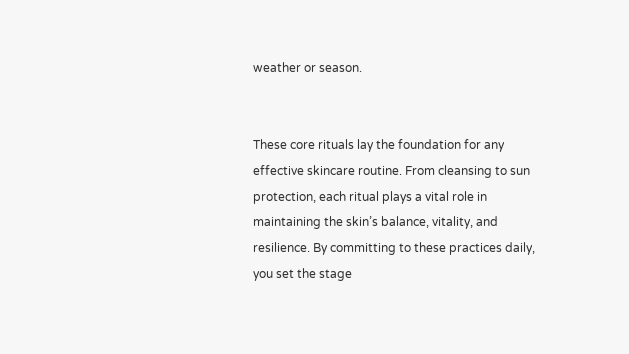weather or season.


These core rituals lay the foundation for any effective skincare routine. From cleansing to sun protection, each ritual plays a vital role in maintaining the skin’s balance, vitality, and resilience. By committing to these practices daily, you set the stage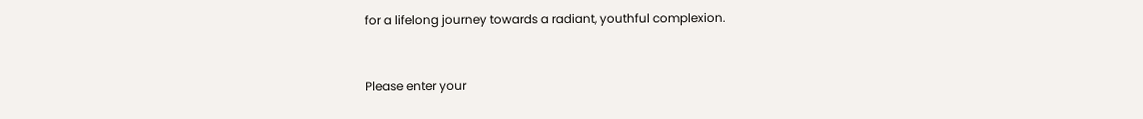for a lifelong journey towards a radiant, youthful complexion.


Please enter your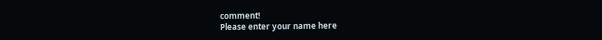comment!
Please enter your name here